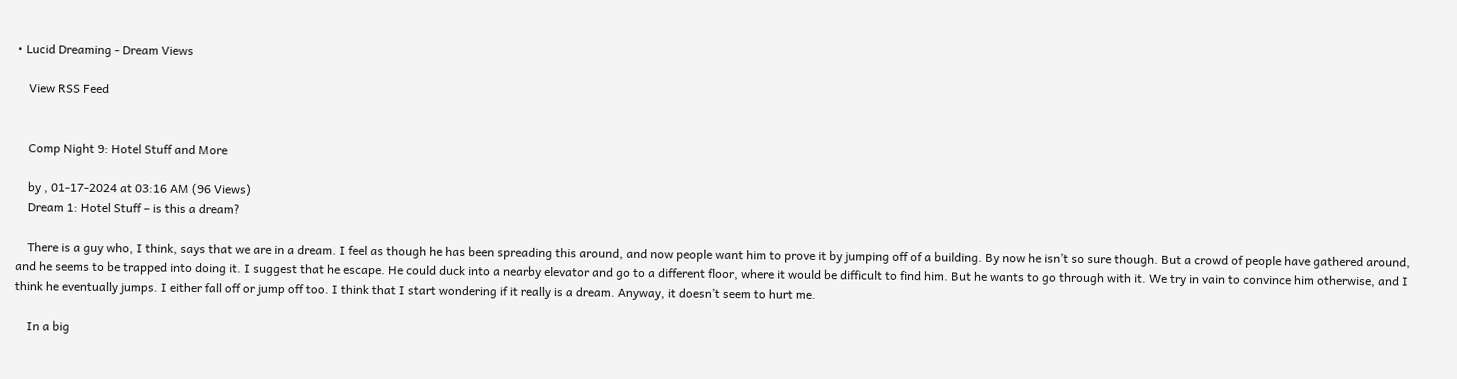• Lucid Dreaming - Dream Views

    View RSS Feed


    Comp Night 9: Hotel Stuff and More

    by , 01-17-2024 at 03:16 AM (96 Views)
    Dream 1: Hotel Stuff – is this a dream?

    There is a guy who, I think, says that we are in a dream. I feel as though he has been spreading this around, and now people want him to prove it by jumping off of a building. By now he isn’t so sure though. But a crowd of people have gathered around, and he seems to be trapped into doing it. I suggest that he escape. He could duck into a nearby elevator and go to a different floor, where it would be difficult to find him. But he wants to go through with it. We try in vain to convince him otherwise, and I think he eventually jumps. I either fall off or jump off too. I think that I start wondering if it really is a dream. Anyway, it doesn’t seem to hurt me.

    In a big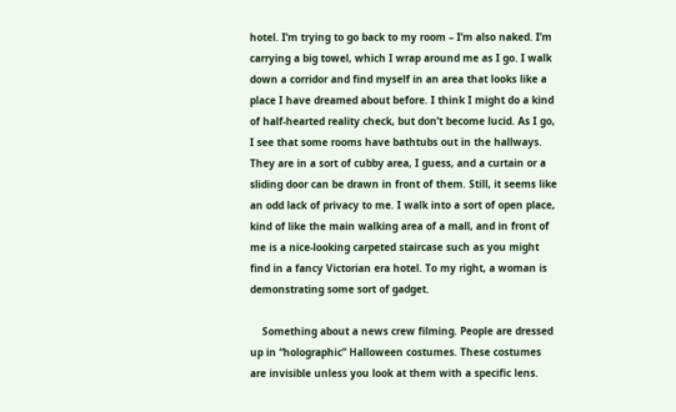hotel. I’m trying to go back to my room – I’m also naked. I’m carrying a big towel, which I wrap around me as I go. I walk down a corridor and find myself in an area that looks like a place I have dreamed about before. I think I might do a kind of half-hearted reality check, but don’t become lucid. As I go, I see that some rooms have bathtubs out in the hallways. They are in a sort of cubby area, I guess, and a curtain or a sliding door can be drawn in front of them. Still, it seems like an odd lack of privacy to me. I walk into a sort of open place, kind of like the main walking area of a mall, and in front of me is a nice-looking carpeted staircase such as you might find in a fancy Victorian era hotel. To my right, a woman is demonstrating some sort of gadget.

    Something about a news crew filming. People are dressed up in “holographic” Halloween costumes. These costumes are invisible unless you look at them with a specific lens.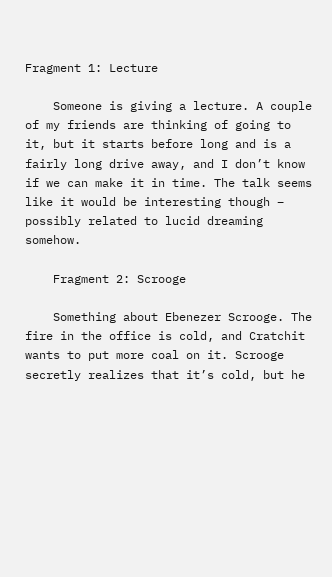Fragment 1: Lecture

    Someone is giving a lecture. A couple of my friends are thinking of going to it, but it starts before long and is a fairly long drive away, and I don’t know if we can make it in time. The talk seems like it would be interesting though – possibly related to lucid dreaming somehow.

    Fragment 2: Scrooge

    Something about Ebenezer Scrooge. The fire in the office is cold, and Cratchit wants to put more coal on it. Scrooge secretly realizes that it’s cold, but he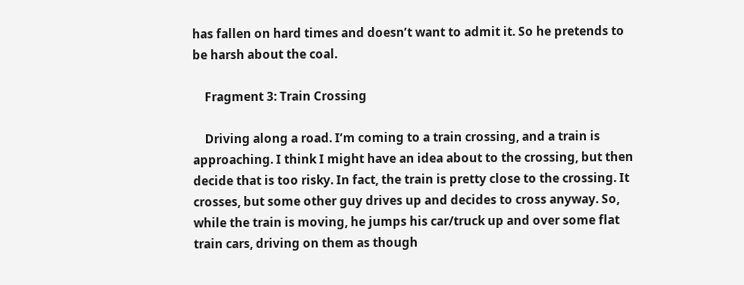has fallen on hard times and doesn’t want to admit it. So he pretends to be harsh about the coal.

    Fragment 3: Train Crossing

    Driving along a road. I’m coming to a train crossing, and a train is approaching. I think I might have an idea about to the crossing, but then decide that is too risky. In fact, the train is pretty close to the crossing. It crosses, but some other guy drives up and decides to cross anyway. So, while the train is moving, he jumps his car/truck up and over some flat train cars, driving on them as though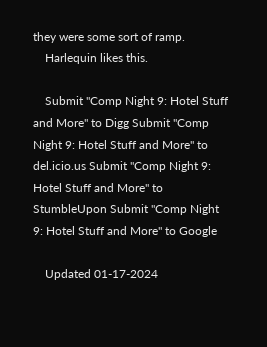they were some sort of ramp.
    Harlequin likes this.

    Submit "Comp Night 9: Hotel Stuff and More" to Digg Submit "Comp Night 9: Hotel Stuff and More" to del.icio.us Submit "Comp Night 9: Hotel Stuff and More" to StumbleUpon Submit "Comp Night 9: Hotel Stuff and More" to Google

    Updated 01-17-2024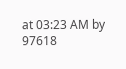at 03:23 AM by 97618